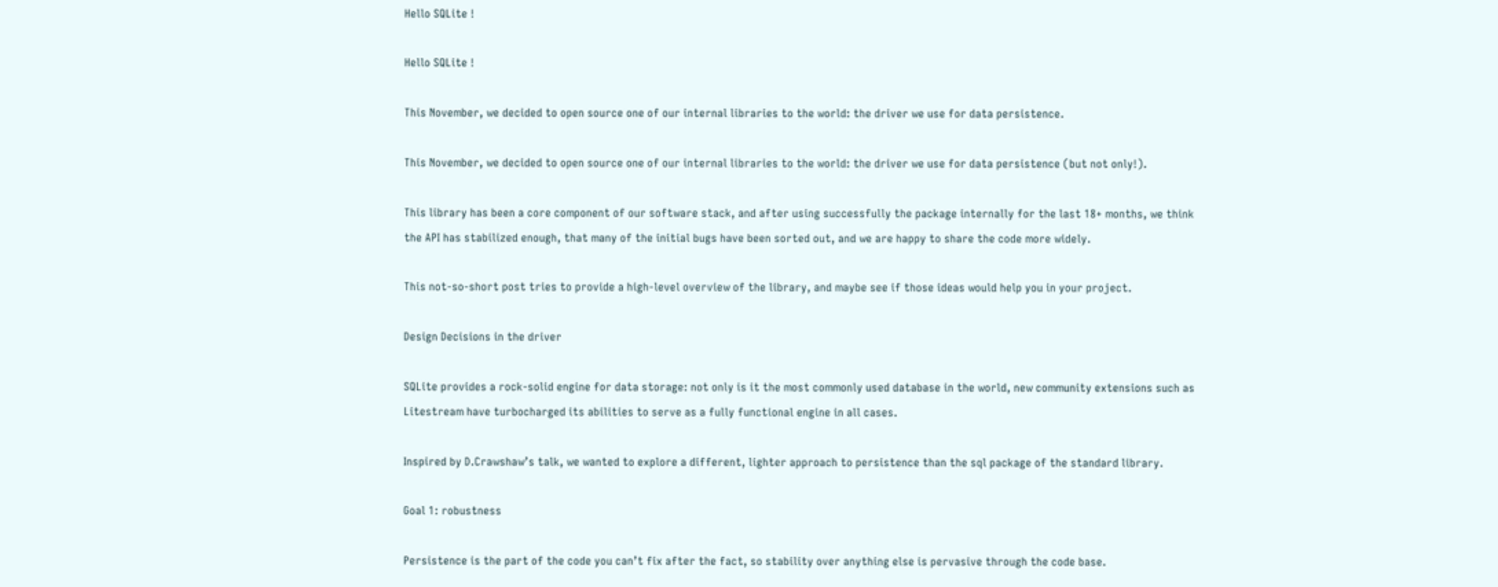Hello SQLite !

Hello SQLite !

This November, we decided to open source one of our internal libraries to the world: the driver we use for data persistence.

This November, we decided to open source one of our internal libraries to the world: the driver we use for data persistence (but not only!).

This library has been a core component of our software stack, and after using successfully the package internally for the last 18+ months, we think the API has stabilized enough, that many of the initial bugs have been sorted out, and we are happy to share the code more widely.

This not-so-short post tries to provide a high-level overview of the library, and maybe see if those ideas would help you in your project.

Design Decisions in the driver

SQLite provides a rock-solid engine for data storage: not only is it the most commonly used database in the world, new community extensions such as Litestream have turbocharged its abilities to serve as a fully functional engine in all cases.

Inspired by D.Crawshaw’s talk, we wanted to explore a different, lighter approach to persistence than the sql package of the standard library.

Goal 1: robustness

Persistence is the part of the code you can’t fix after the fact, so stability over anything else is pervasive through the code base.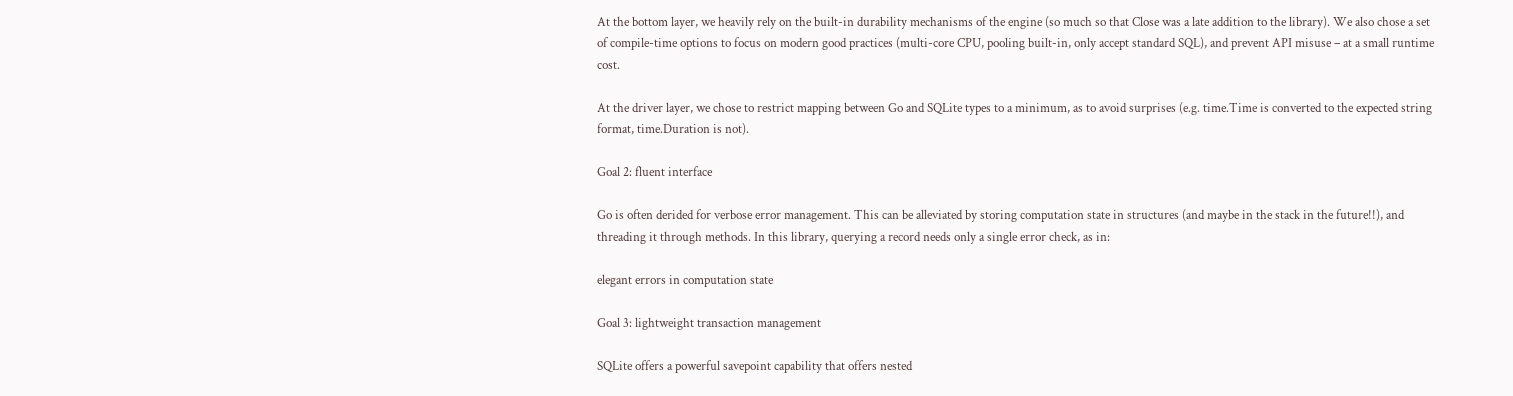At the bottom layer, we heavily rely on the built-in durability mechanisms of the engine (so much so that Close was a late addition to the library). We also chose a set of compile-time options to focus on modern good practices (multi-core CPU, pooling built-in, only accept standard SQL), and prevent API misuse – at a small runtime cost.

At the driver layer, we chose to restrict mapping between Go and SQLite types to a minimum, as to avoid surprises (e.g. time.Time is converted to the expected string format, time.Duration is not).

Goal 2: fluent interface

Go is often derided for verbose error management. This can be alleviated by storing computation state in structures (and maybe in the stack in the future!!), and threading it through methods. In this library, querying a record needs only a single error check, as in:

elegant errors in computation state

Goal 3: lightweight transaction management

SQLite offers a powerful savepoint capability that offers nested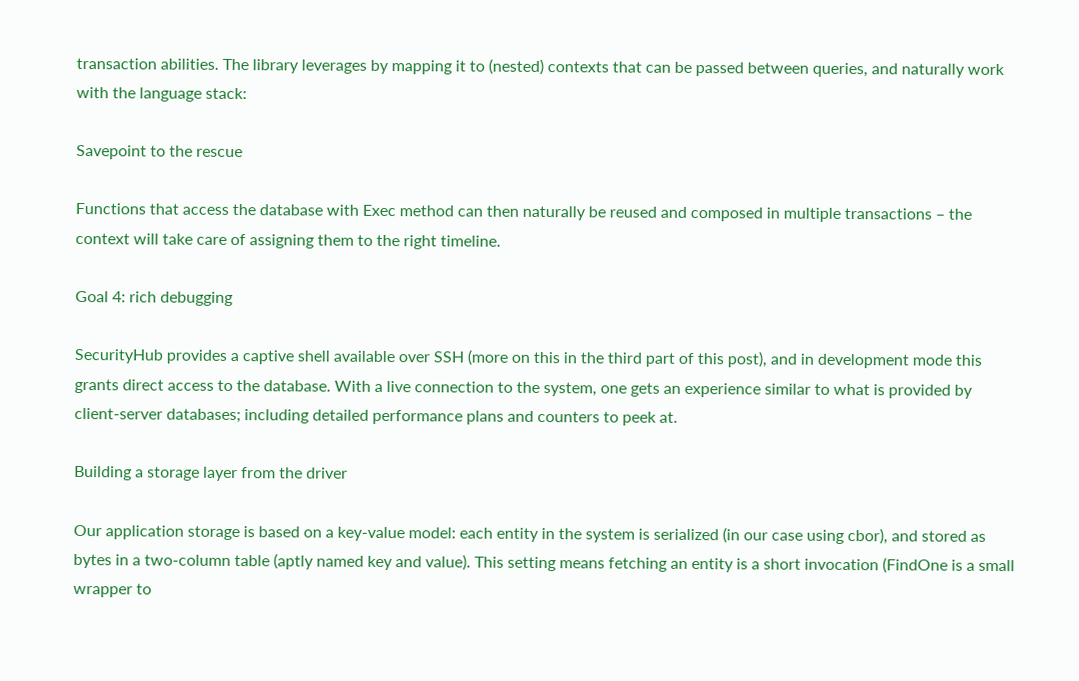transaction abilities. The library leverages by mapping it to (nested) contexts that can be passed between queries, and naturally work with the language stack:

Savepoint to the rescue

Functions that access the database with Exec method can then naturally be reused and composed in multiple transactions – the context will take care of assigning them to the right timeline.

Goal 4: rich debugging

SecurityHub provides a captive shell available over SSH (more on this in the third part of this post), and in development mode this grants direct access to the database. With a live connection to the system, one gets an experience similar to what is provided by client-server databases; including detailed performance plans and counters to peek at.

Building a storage layer from the driver

Our application storage is based on a key-value model: each entity in the system is serialized (in our case using cbor), and stored as bytes in a two-column table (aptly named key and value). This setting means fetching an entity is a short invocation (FindOne is a small wrapper to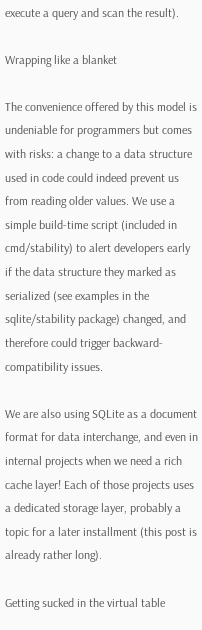execute a query and scan the result).

Wrapping like a blanket

The convenience offered by this model is undeniable for programmers but comes with risks: a change to a data structure used in code could indeed prevent us from reading older values. We use a simple build-time script (included in cmd/stability) to alert developers early if the data structure they marked as serialized (see examples in the sqlite/stability package) changed, and therefore could trigger backward-compatibility issues.

We are also using SQLite as a document format for data interchange, and even in internal projects when we need a rich cache layer! Each of those projects uses a dedicated storage layer, probably a topic for a later installment (this post is already rather long).

Getting sucked in the virtual table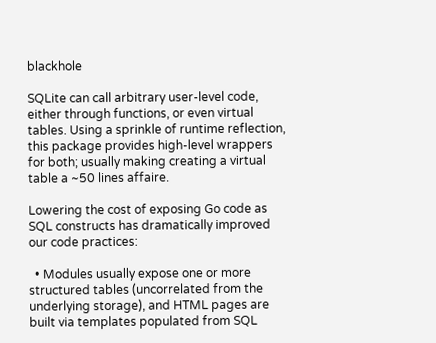blackhole

SQLite can call arbitrary user-level code, either through functions, or even virtual tables. Using a sprinkle of runtime reflection, this package provides high-level wrappers for both; usually making creating a virtual table a ~50 lines affaire.

Lowering the cost of exposing Go code as SQL constructs has dramatically improved our code practices:

  • Modules usually expose one or more structured tables (uncorrelated from the underlying storage), and HTML pages are built via templates populated from SQL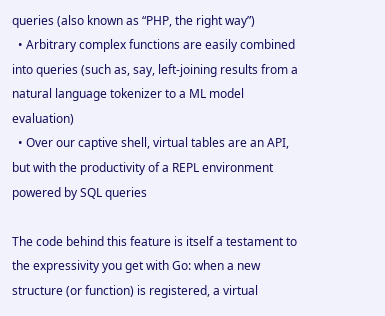queries (also known as “PHP, the right way”)
  • Arbitrary complex functions are easily combined into queries (such as, say, left-joining results from a natural language tokenizer to a ML model evaluation)
  • Over our captive shell, virtual tables are an API, but with the productivity of a REPL environment powered by SQL queries

The code behind this feature is itself a testament to the expressivity you get with Go: when a new structure (or function) is registered, a virtual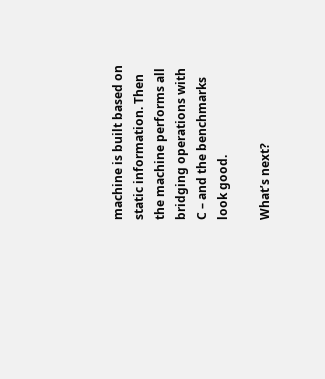machine is built based on static information. Then the machine performs all bridging operations with C – and the benchmarks look good.

What’s next?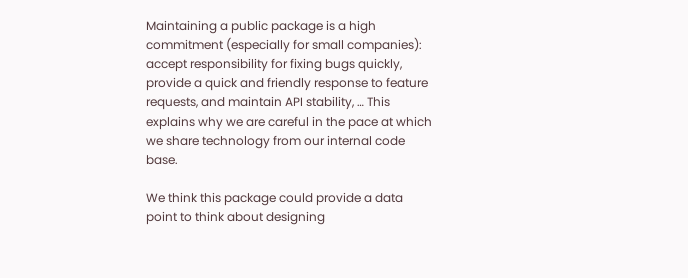Maintaining a public package is a high commitment (especially for small companies): accept responsibility for fixing bugs quickly, provide a quick and friendly response to feature requests, and maintain API stability, … This explains why we are careful in the pace at which we share technology from our internal code base.

We think this package could provide a data point to think about designing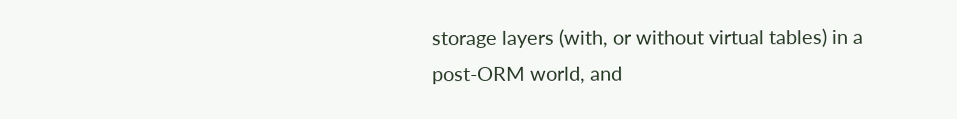storage layers (with, or without virtual tables) in a post-ORM world, and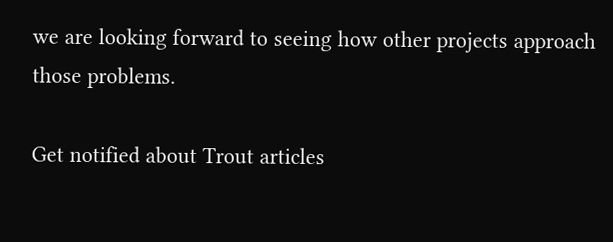we are looking forward to seeing how other projects approach those problems.

Get notified about Trout articles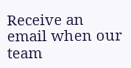Receive an email when our team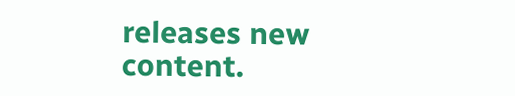releases new content.